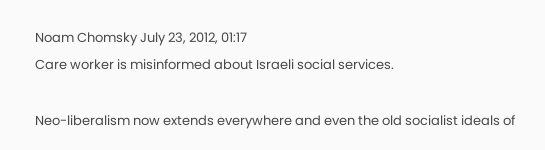Noam Chomsky July 23, 2012, 01:17
Care worker is misinformed about Israeli social services.

Neo-liberalism now extends everywhere and even the old socialist ideals of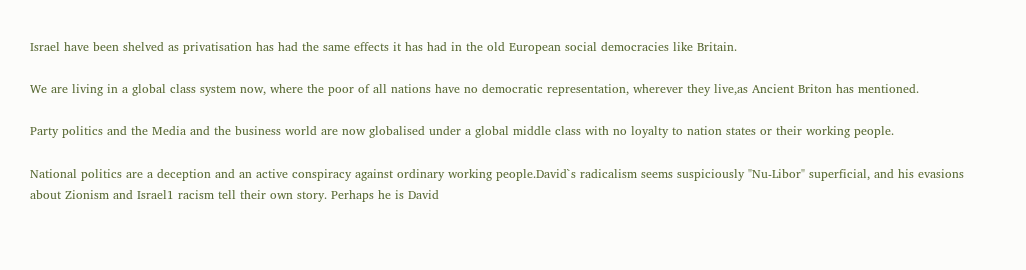Israel have been shelved as privatisation has had the same effects it has had in the old European social democracies like Britain.

We are living in a global class system now, where the poor of all nations have no democratic representation, wherever they live,as Ancient Briton has mentioned.

Party politics and the Media and the business world are now globalised under a global middle class with no loyalty to nation states or their working people.

National politics are a deception and an active conspiracy against ordinary working people.David`s radicalism seems suspiciously "Nu-Libor" superficial, and his evasions about Zionism and Israel1 racism tell their own story. Perhaps he is David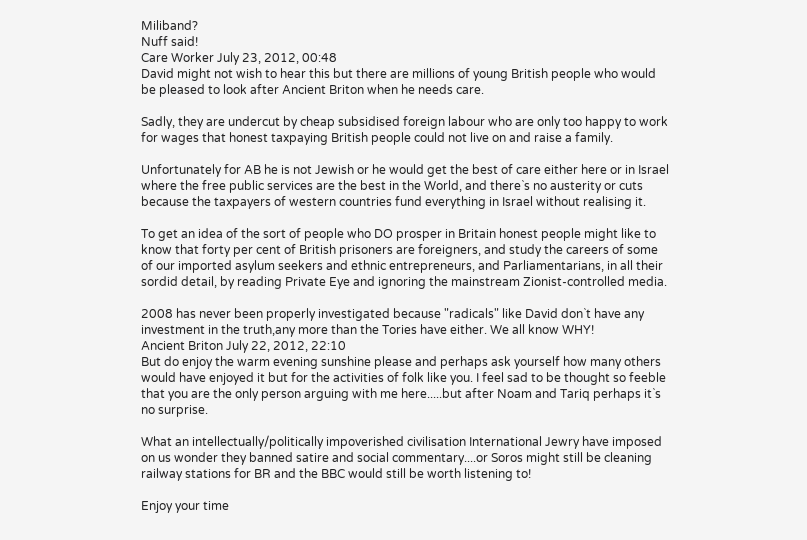Miliband?
Nuff said!
Care Worker July 23, 2012, 00:48
David might not wish to hear this but there are millions of young British people who would be pleased to look after Ancient Briton when he needs care.

Sadly, they are undercut by cheap subsidised foreign labour who are only too happy to work for wages that honest taxpaying British people could not live on and raise a family.

Unfortunately for AB he is not Jewish or he would get the best of care either here or in Israel where the free public services are the best in the World, and there`s no austerity or cuts because the taxpayers of western countries fund everything in Israel without realising it.

To get an idea of the sort of people who DO prosper in Britain honest people might like to know that forty per cent of British prisoners are foreigners, and study the careers of some of our imported asylum seekers and ethnic entrepreneurs, and Parliamentarians, in all their sordid detail, by reading Private Eye and ignoring the mainstream Zionist-controlled media.

2008 has never been properly investigated because "radicals" like David don`t have any investment in the truth,any more than the Tories have either. We all know WHY!
Ancient Briton July 22, 2012, 22:10
But do enjoy the warm evening sunshine please and perhaps ask yourself how many others would have enjoyed it but for the activities of folk like you. I feel sad to be thought so feeble that you are the only person arguing with me here.....but after Noam and Tariq perhaps it`s no surprise.

What an intellectually/politically impoverished civilisation International Jewry have imposed on us wonder they banned satire and social commentary....or Soros might still be cleaning railway stations for BR and the BBC would still be worth listening to!

Enjoy your time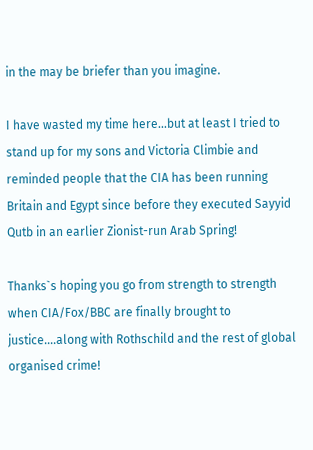in the may be briefer than you imagine.

I have wasted my time here...but at least I tried to stand up for my sons and Victoria Climbie and reminded people that the CIA has been running Britain and Egypt since before they executed Sayyid Qutb in an earlier Zionist-run Arab Spring!

Thanks`s hoping you go from strength to strength when CIA/Fox/BBC are finally brought to justice....along with Rothschild and the rest of global organised crime!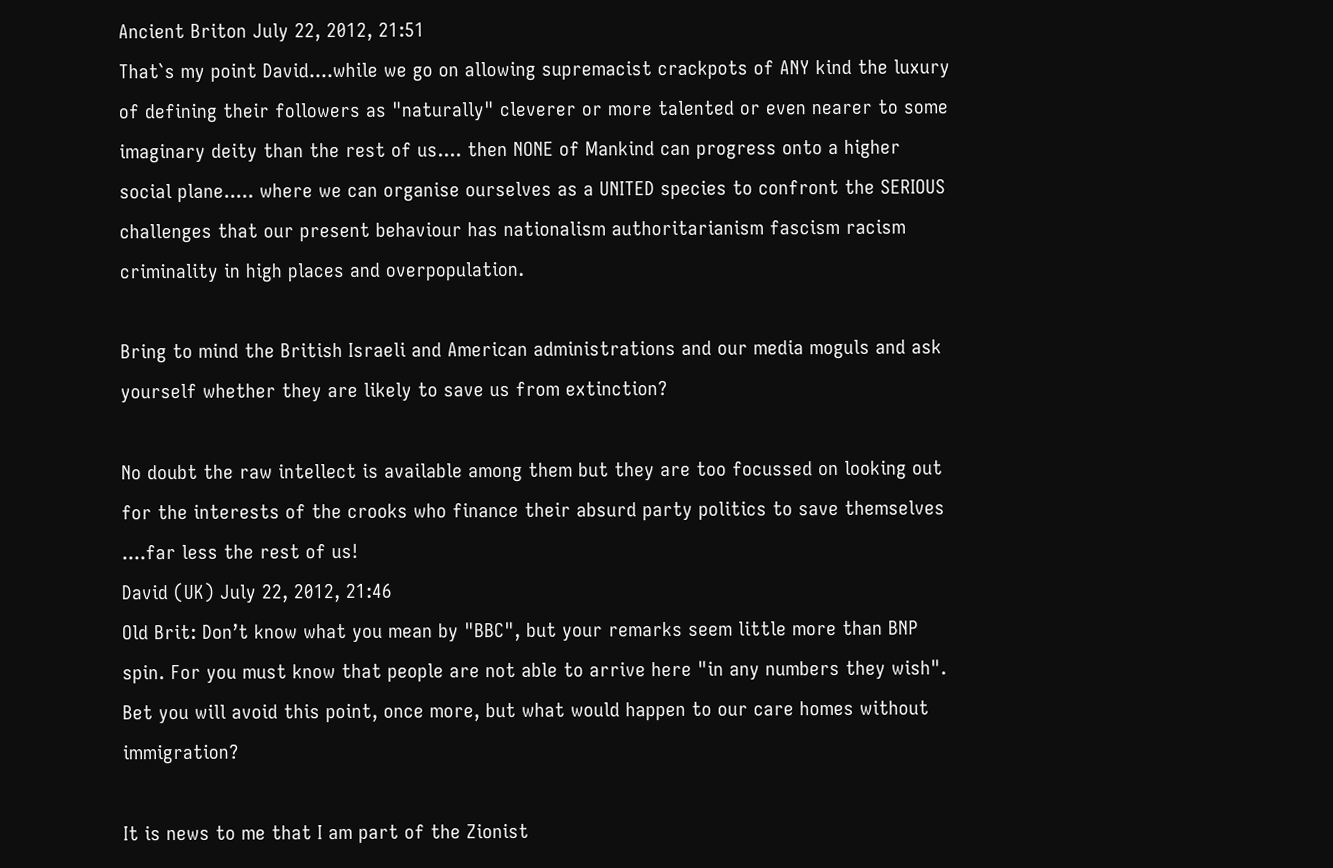Ancient Briton July 22, 2012, 21:51
That`s my point David....while we go on allowing supremacist crackpots of ANY kind the luxury of defining their followers as "naturally" cleverer or more talented or even nearer to some imaginary deity than the rest of us.... then NONE of Mankind can progress onto a higher social plane..... where we can organise ourselves as a UNITED species to confront the SERIOUS challenges that our present behaviour has nationalism authoritarianism fascism racism criminality in high places and overpopulation.

Bring to mind the British Israeli and American administrations and our media moguls and ask yourself whether they are likely to save us from extinction?

No doubt the raw intellect is available among them but they are too focussed on looking out for the interests of the crooks who finance their absurd party politics to save themselves ....far less the rest of us!
David (UK) July 22, 2012, 21:46
Old Brit: Don’t know what you mean by "BBC", but your remarks seem little more than BNP spin. For you must know that people are not able to arrive here "in any numbers they wish". Bet you will avoid this point, once more, but what would happen to our care homes without immigration?

It is news to me that I am part of the Zionist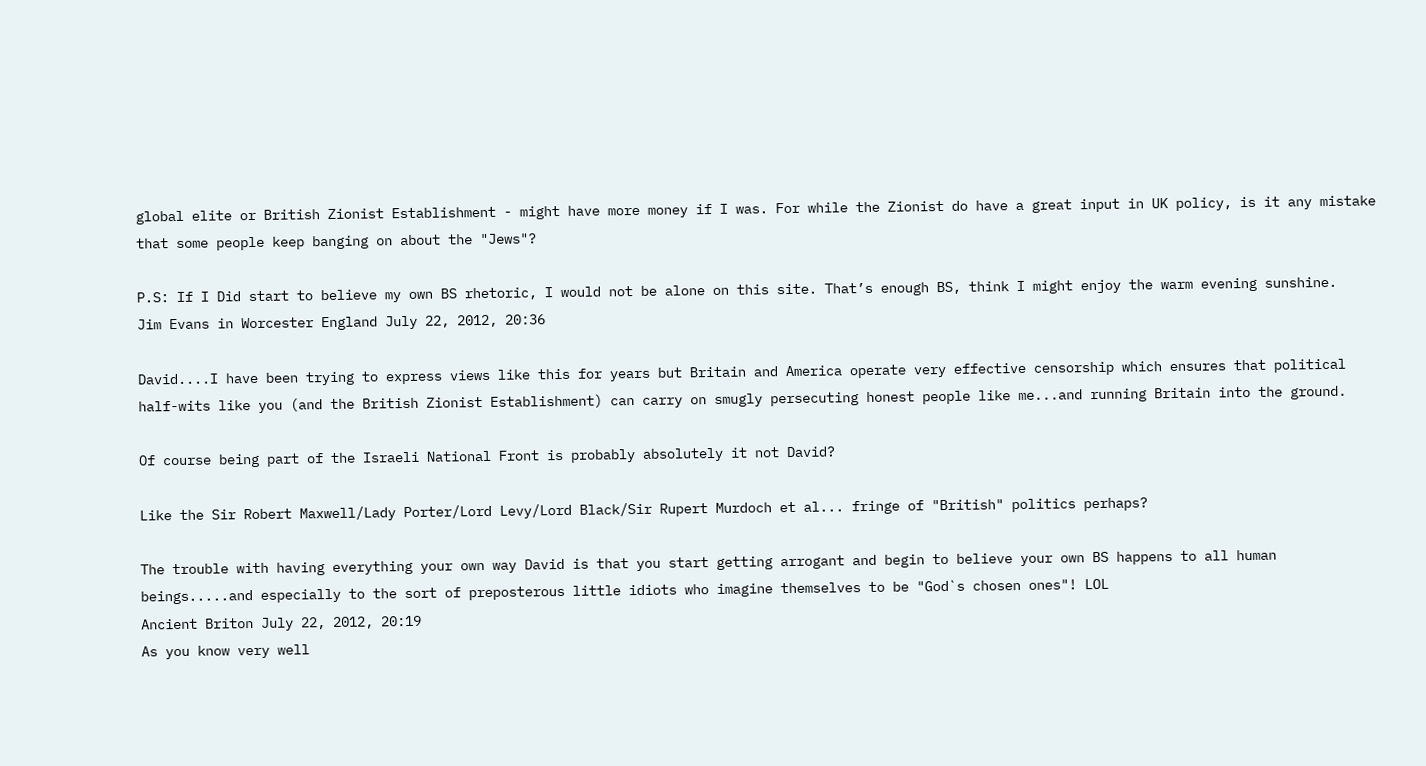global elite or British Zionist Establishment - might have more money if I was. For while the Zionist do have a great input in UK policy, is it any mistake that some people keep banging on about the "Jews"?

P.S: If I Did start to believe my own BS rhetoric, I would not be alone on this site. That’s enough BS, think I might enjoy the warm evening sunshine.
Jim Evans in Worcester England July 22, 2012, 20:36

David....I have been trying to express views like this for years but Britain and America operate very effective censorship which ensures that political half-wits like you (and the British Zionist Establishment) can carry on smugly persecuting honest people like me...and running Britain into the ground.

Of course being part of the Israeli National Front is probably absolutely it not David?

Like the Sir Robert Maxwell/Lady Porter/Lord Levy/Lord Black/Sir Rupert Murdoch et al... fringe of "British" politics perhaps?

The trouble with having everything your own way David is that you start getting arrogant and begin to believe your own BS happens to all human beings.....and especially to the sort of preposterous little idiots who imagine themselves to be "God`s chosen ones"! LOL
Ancient Briton July 22, 2012, 20:19
As you know very well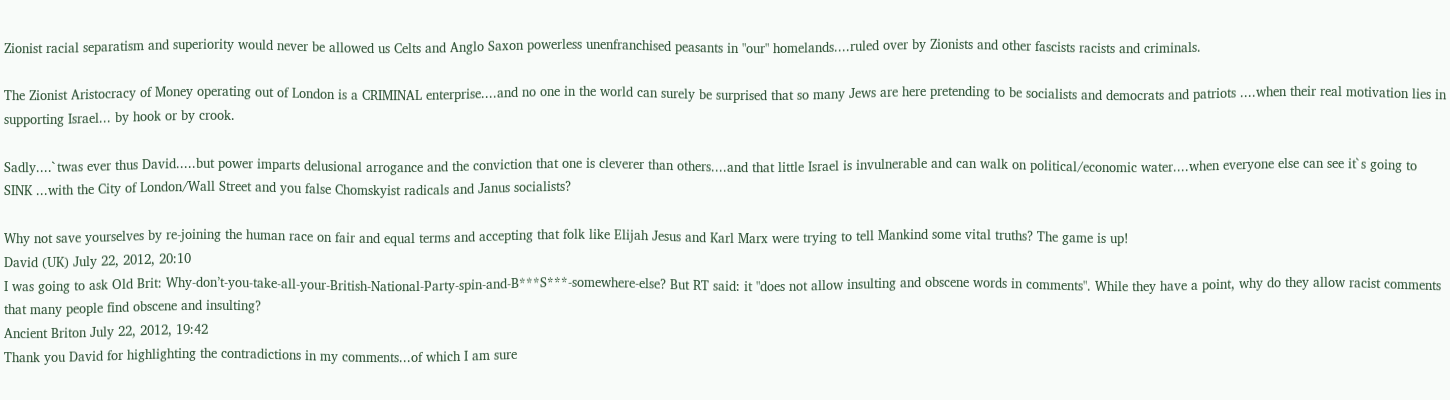Zionist racial separatism and superiority would never be allowed us Celts and Anglo Saxon powerless unenfranchised peasants in "our" homelands....ruled over by Zionists and other fascists racists and criminals.

The Zionist Aristocracy of Money operating out of London is a CRIMINAL enterprise....and no one in the world can surely be surprised that so many Jews are here pretending to be socialists and democrats and patriots ....when their real motivation lies in supporting Israel... by hook or by crook.

Sadly....`twas ever thus David.....but power imparts delusional arrogance and the conviction that one is cleverer than others....and that little Israel is invulnerable and can walk on political/economic water....when everyone else can see it`s going to SINK ...with the City of London/Wall Street and you false Chomskyist radicals and Janus socialists?

Why not save yourselves by re-joining the human race on fair and equal terms and accepting that folk like Elijah Jesus and Karl Marx were trying to tell Mankind some vital truths? The game is up!
David (UK) July 22, 2012, 20:10
I was going to ask Old Brit: Why-don’t-you-take-all-your-British-National-Party-spin-and-B***S***-somewhere-else? But RT said: it "does not allow insulting and obscene words in comments". While they have a point, why do they allow racist comments that many people find obscene and insulting?
Ancient Briton July 22, 2012, 19:42
Thank you David for highlighting the contradictions in my comments...of which I am sure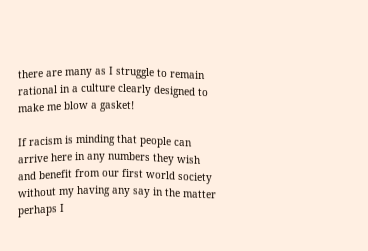there are many as I struggle to remain rational in a culture clearly designed to make me blow a gasket!

If racism is minding that people can arrive here in any numbers they wish and benefit from our first world society without my having any say in the matter perhaps I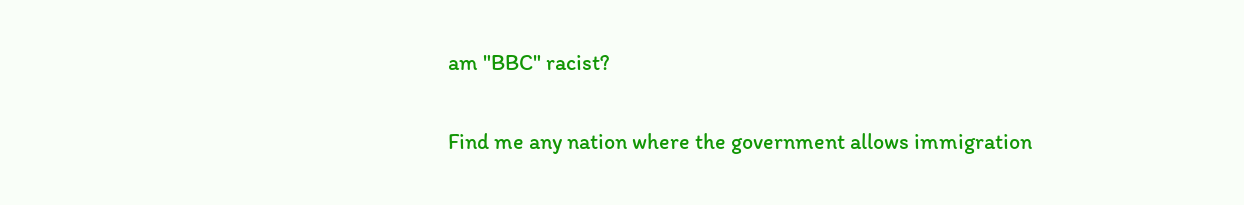am "BBC" racist?

Find me any nation where the government allows immigration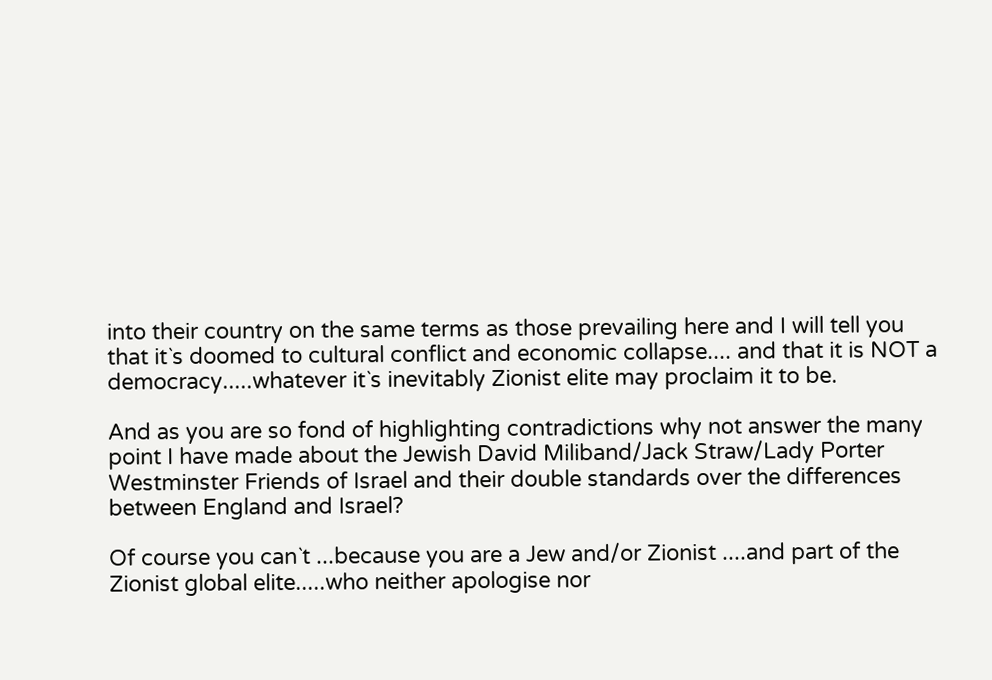into their country on the same terms as those prevailing here and I will tell you that it`s doomed to cultural conflict and economic collapse.... and that it is NOT a democracy.....whatever it`s inevitably Zionist elite may proclaim it to be.

And as you are so fond of highlighting contradictions why not answer the many point I have made about the Jewish David Miliband/Jack Straw/Lady Porter Westminster Friends of Israel and their double standards over the differences between England and Israel?

Of course you can`t ...because you are a Jew and/or Zionist ....and part of the Zionist global elite.....who neither apologise nor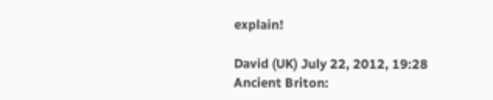explain!

David (UK) July 22, 2012, 19:28
Ancient Briton: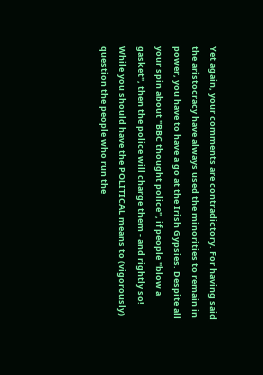Yet again, your comments are contradictory. For having said the aristocracy have always used the minorities to remain in power, you have to have a go at the Irish Gypsies. Despite all your spin about "BBC thought police", if people "blow a gasket", then the police will charge them - and rightly so! While you should have the POLITICAL means to (vigorously) question the people who run the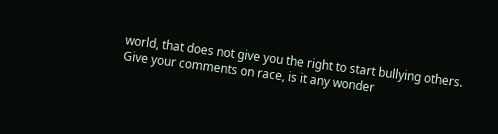world, that does not give you the right to start bullying others. Give your comments on race, is it any wonder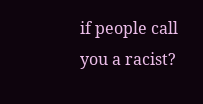if people call you a racist?